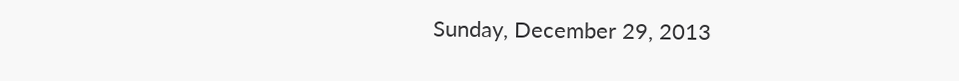Sunday, December 29, 2013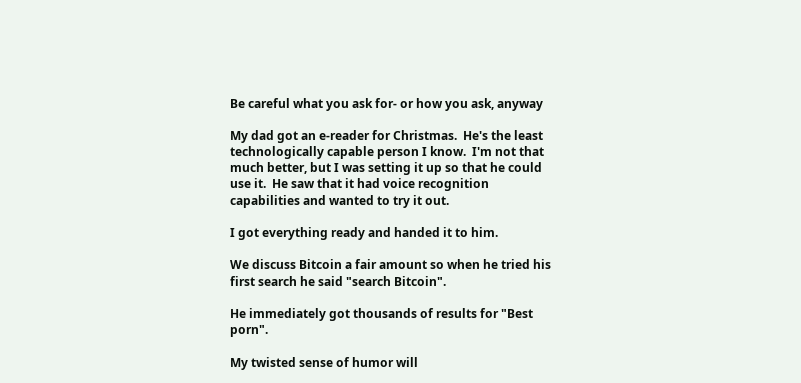Be careful what you ask for- or how you ask, anyway

My dad got an e-reader for Christmas.  He's the least technologically capable person I know.  I'm not that much better, but I was setting it up so that he could use it.  He saw that it had voice recognition capabilities and wanted to try it out.

I got everything ready and handed it to him.

We discuss Bitcoin a fair amount so when he tried his first search he said "search Bitcoin".

He immediately got thousands of results for "Best porn".

My twisted sense of humor will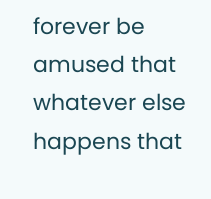forever be amused that whatever else happens that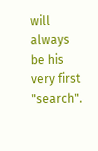will always be his very first "search".